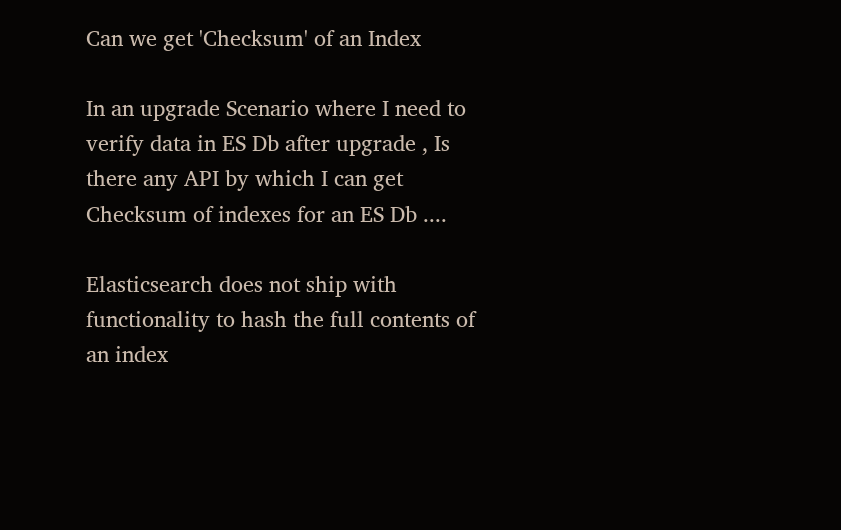Can we get 'Checksum' of an Index

In an upgrade Scenario where I need to verify data in ES Db after upgrade , Is there any API by which I can get Checksum of indexes for an ES Db ....

Elasticsearch does not ship with functionality to hash the full contents of an index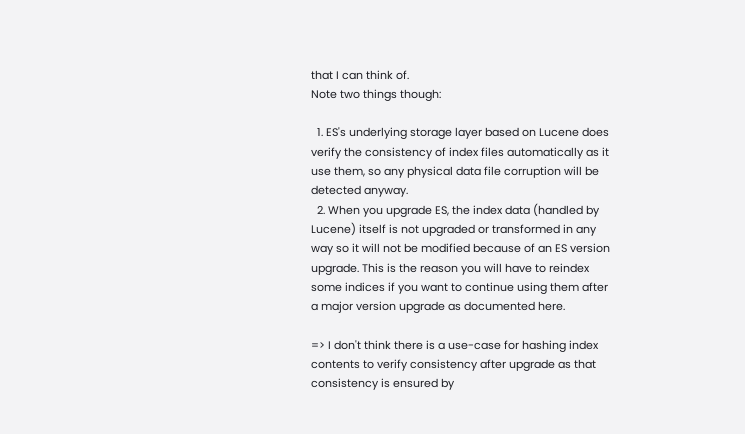that I can think of.
Note two things though:

  1. ES's underlying storage layer based on Lucene does verify the consistency of index files automatically as it use them, so any physical data file corruption will be detected anyway.
  2. When you upgrade ES, the index data (handled by Lucene) itself is not upgraded or transformed in any way so it will not be modified because of an ES version upgrade. This is the reason you will have to reindex some indices if you want to continue using them after a major version upgrade as documented here.

=> I don't think there is a use-case for hashing index contents to verify consistency after upgrade as that consistency is ensured by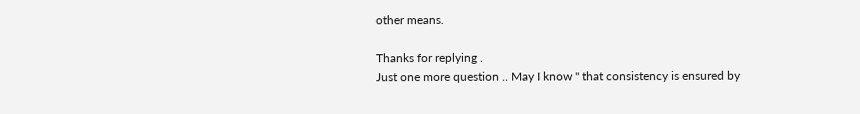other means.

Thanks for replying .
Just one more question .. May I know " that consistency is ensured by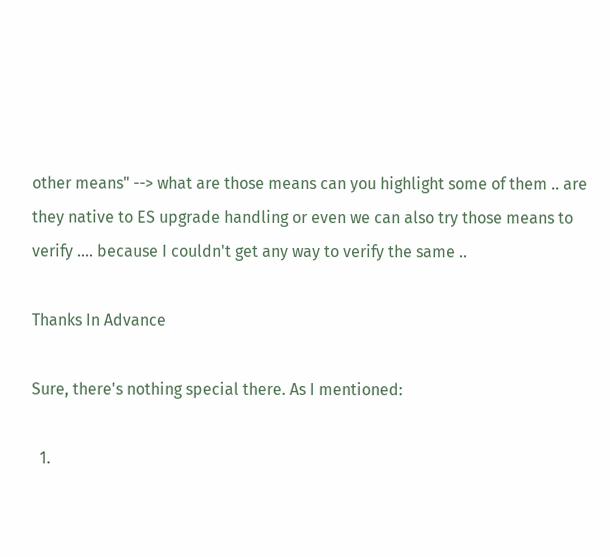other means" --> what are those means can you highlight some of them .. are they native to ES upgrade handling or even we can also try those means to verify .... because I couldn't get any way to verify the same ..

Thanks In Advance

Sure, there's nothing special there. As I mentioned:

  1.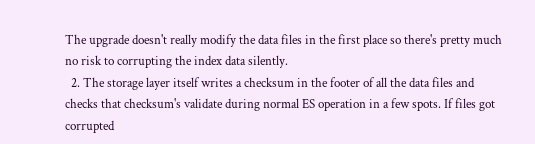The upgrade doesn't really modify the data files in the first place so there's pretty much no risk to corrupting the index data silently.
  2. The storage layer itself writes a checksum in the footer of all the data files and checks that checksum's validate during normal ES operation in a few spots. If files got corrupted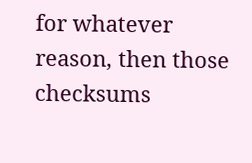for whatever reason, then those checksums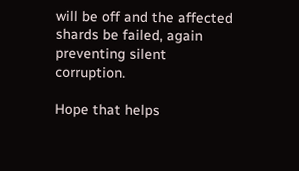will be off and the affected shards be failed, again preventing silent corruption.

Hope that helps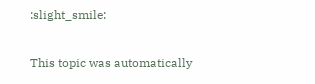:slight_smile:

This topic was automatically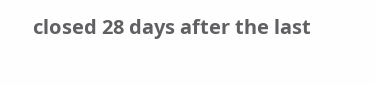closed 28 days after the last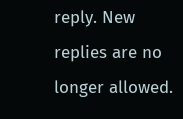reply. New replies are no longer allowed.